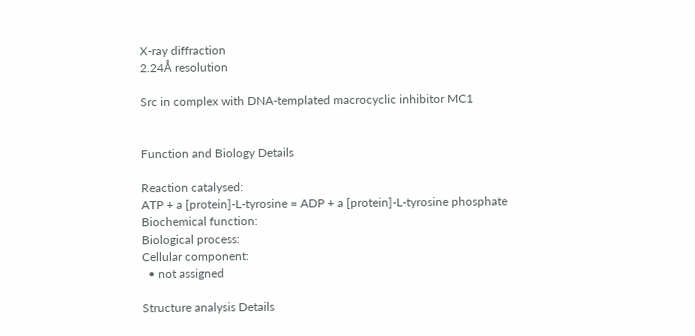X-ray diffraction
2.24Å resolution

Src in complex with DNA-templated macrocyclic inhibitor MC1


Function and Biology Details

Reaction catalysed:
ATP + a [protein]-L-tyrosine = ADP + a [protein]-L-tyrosine phosphate
Biochemical function:
Biological process:
Cellular component:
  • not assigned

Structure analysis Details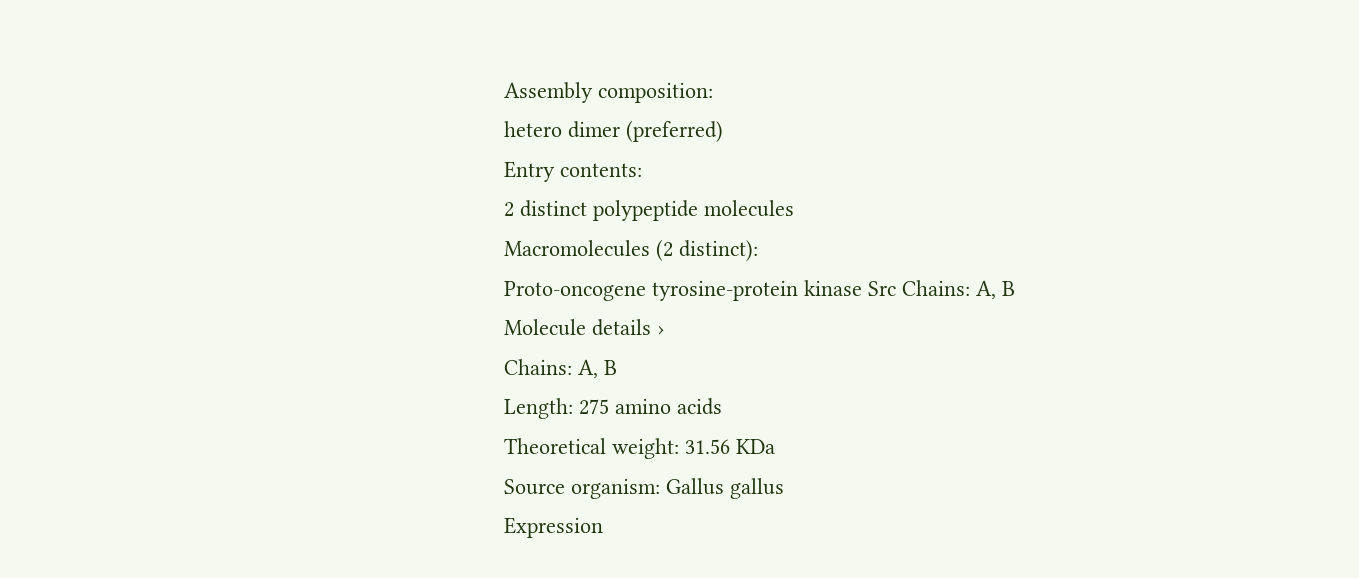Assembly composition:
hetero dimer (preferred)
Entry contents:
2 distinct polypeptide molecules
Macromolecules (2 distinct):
Proto-oncogene tyrosine-protein kinase Src Chains: A, B
Molecule details ›
Chains: A, B
Length: 275 amino acids
Theoretical weight: 31.56 KDa
Source organism: Gallus gallus
Expression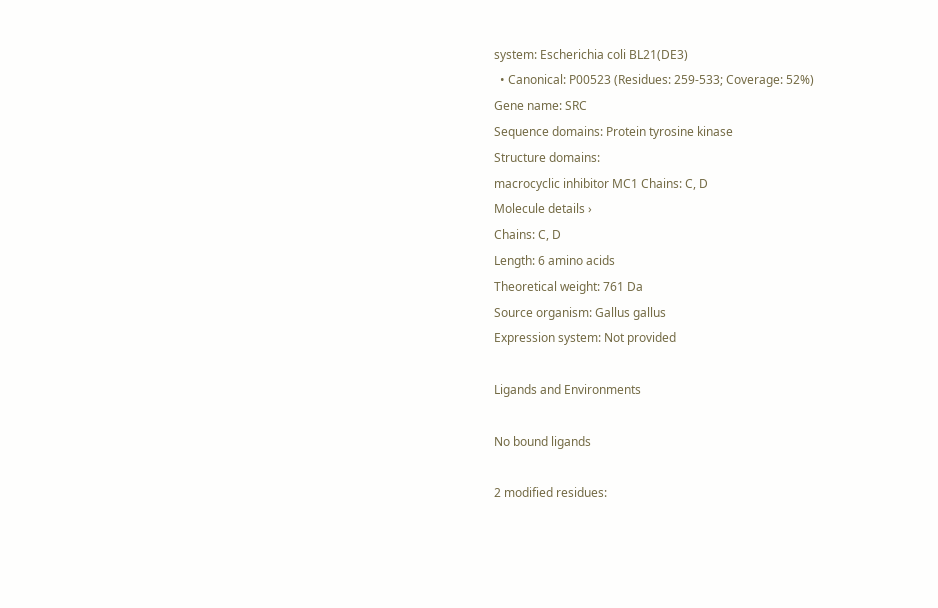system: Escherichia coli BL21(DE3)
  • Canonical: P00523 (Residues: 259-533; Coverage: 52%)
Gene name: SRC
Sequence domains: Protein tyrosine kinase
Structure domains:
macrocyclic inhibitor MC1 Chains: C, D
Molecule details ›
Chains: C, D
Length: 6 amino acids
Theoretical weight: 761 Da
Source organism: Gallus gallus
Expression system: Not provided

Ligands and Environments

No bound ligands

2 modified residues: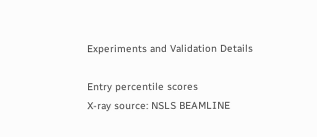Experiments and Validation Details

Entry percentile scores
X-ray source: NSLS BEAMLINE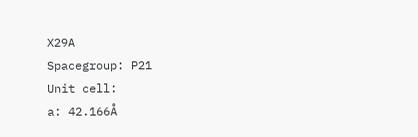X29A
Spacegroup: P21
Unit cell:
a: 42.166Å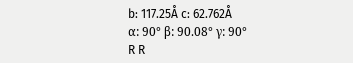b: 117.25Å c: 62.762Å
α: 90° β: 90.08° γ: 90°
R R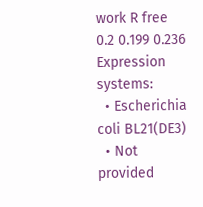work R free
0.2 0.199 0.236
Expression systems:
  • Escherichia coli BL21(DE3)
  • Not provided